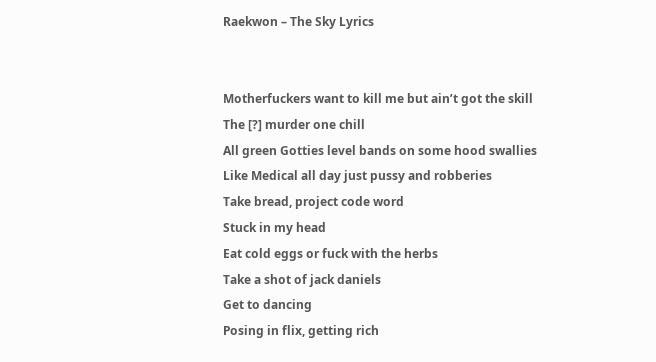Raekwon – The Sky Lyrics


Motherfuckers want to kill me but ain’t got the skill
The [?] murder one chill
All green Gotties level bands on some hood swallies
Like Medical all day just pussy and robberies
Take bread, project code word
Stuck in my head
Eat cold eggs or fuck with the herbs
Take a shot of jack daniels
Get to dancing
Posing in flix, getting rich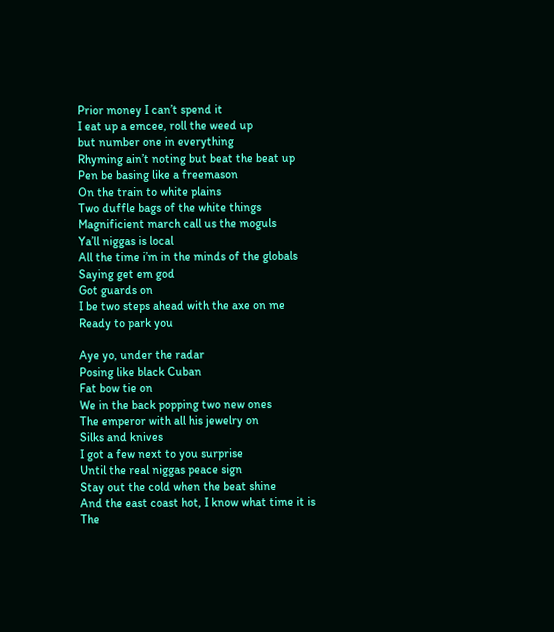Prior money I can’t spend it
I eat up a emcee, roll the weed up
but number one in everything
Rhyming ain’t noting but beat the beat up
Pen be basing like a freemason
On the train to white plains
Two duffle bags of the white things
Magnificient march call us the moguls
Ya’ll niggas is local
All the time i’m in the minds of the globals
Saying get em god
Got guards on
I be two steps ahead with the axe on me
Ready to park you

Aye yo, under the radar
Posing like black Cuban
Fat bow tie on
We in the back popping two new ones
The emperor with all his jewelry on
Silks and knives
I got a few next to you surprise
Until the real niggas peace sign
Stay out the cold when the beat shine
And the east coast hot, I know what time it is
The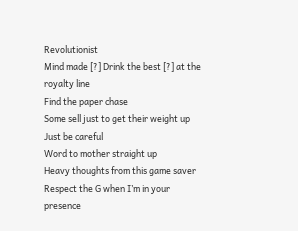Revolutionist
Mind made [?] Drink the best [?] at the royalty line
Find the paper chase
Some sell just to get their weight up
Just be careful
Word to mother straight up
Heavy thoughts from this game saver
Respect the G when I’m in your presence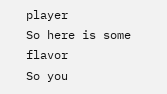player
So here is some flavor
So you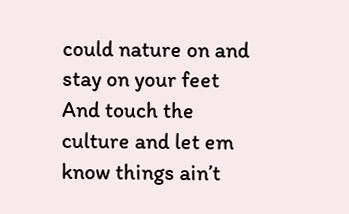could nature on and stay on your feet
And touch the culture and let em know things ain’t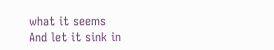what it seems
And let it sink in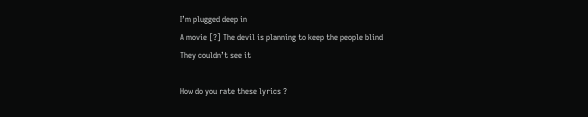I’m plugged deep in
A movie [?] The devil is planning to keep the people blind
They couldn’t see it

How do you rate these lyrics ?